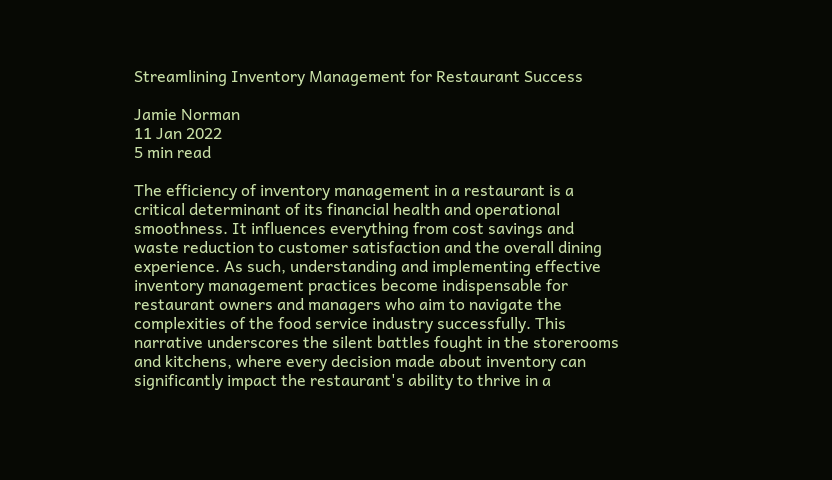Streamlining Inventory Management for Restaurant Success

Jamie Norman
11 Jan 2022
5 min read

The efficiency of inventory management in a restaurant is a critical determinant of its financial health and operational smoothness. It influences everything from cost savings and waste reduction to customer satisfaction and the overall dining experience. As such, understanding and implementing effective inventory management practices become indispensable for restaurant owners and managers who aim to navigate the complexities of the food service industry successfully. This narrative underscores the silent battles fought in the storerooms and kitchens, where every decision made about inventory can significantly impact the restaurant's ability to thrive in a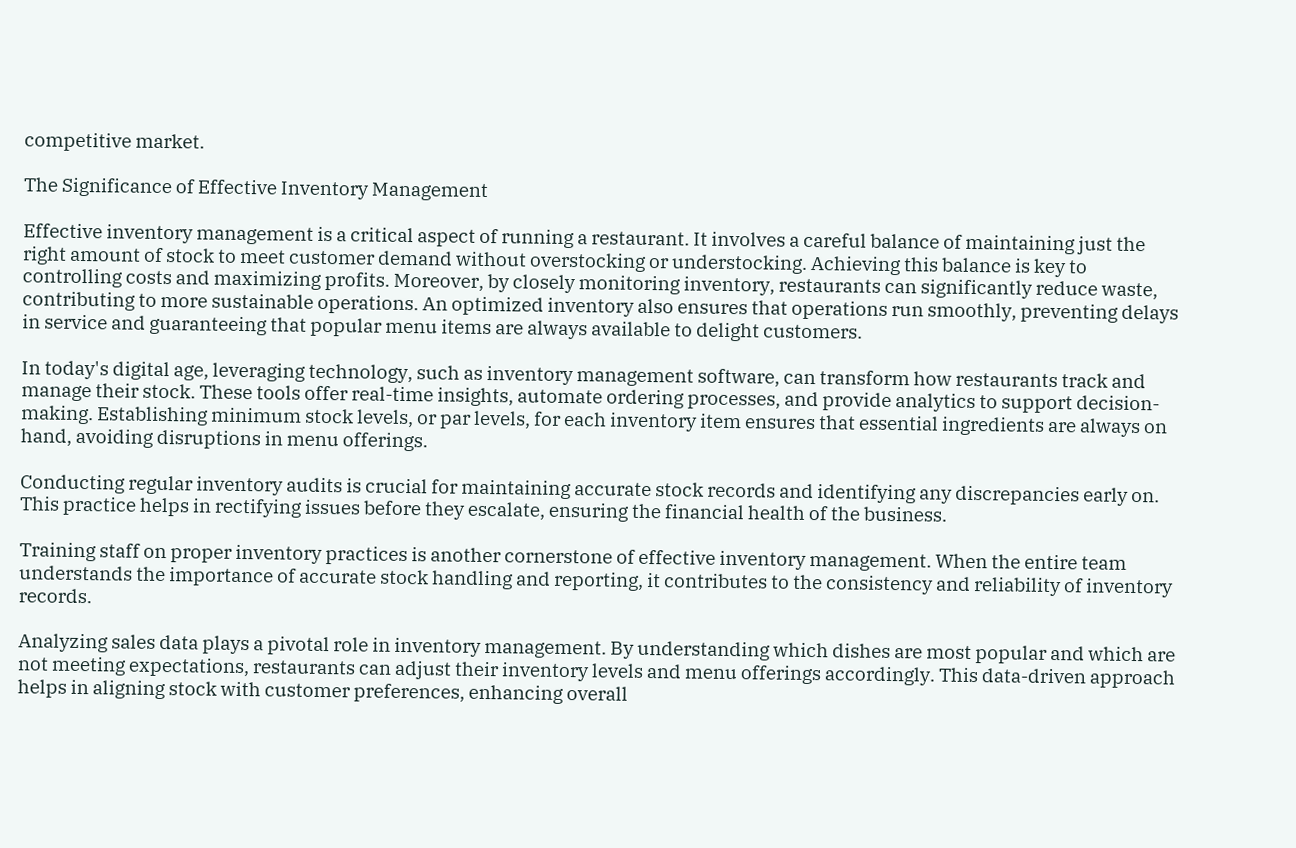competitive market.

The Significance of Effective Inventory Management

Effective inventory management is a critical aspect of running a restaurant. It involves a careful balance of maintaining just the right amount of stock to meet customer demand without overstocking or understocking. Achieving this balance is key to controlling costs and maximizing profits. Moreover, by closely monitoring inventory, restaurants can significantly reduce waste, contributing to more sustainable operations. An optimized inventory also ensures that operations run smoothly, preventing delays in service and guaranteeing that popular menu items are always available to delight customers.

In today's digital age, leveraging technology, such as inventory management software, can transform how restaurants track and manage their stock. These tools offer real-time insights, automate ordering processes, and provide analytics to support decision-making. Establishing minimum stock levels, or par levels, for each inventory item ensures that essential ingredients are always on hand, avoiding disruptions in menu offerings.

Conducting regular inventory audits is crucial for maintaining accurate stock records and identifying any discrepancies early on. This practice helps in rectifying issues before they escalate, ensuring the financial health of the business.

Training staff on proper inventory practices is another cornerstone of effective inventory management. When the entire team understands the importance of accurate stock handling and reporting, it contributes to the consistency and reliability of inventory records.

Analyzing sales data plays a pivotal role in inventory management. By understanding which dishes are most popular and which are not meeting expectations, restaurants can adjust their inventory levels and menu offerings accordingly. This data-driven approach helps in aligning stock with customer preferences, enhancing overall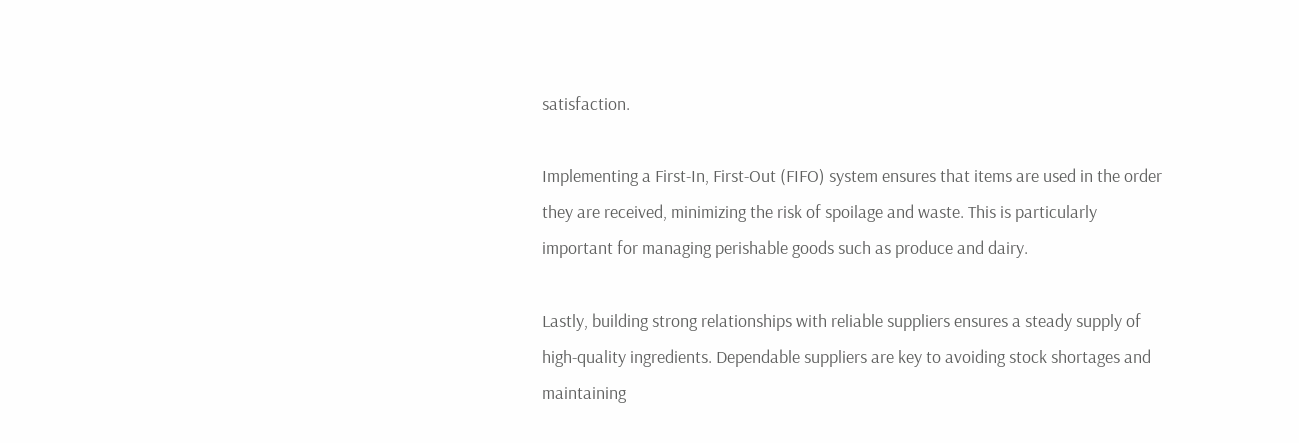satisfaction.

Implementing a First-In, First-Out (FIFO) system ensures that items are used in the order they are received, minimizing the risk of spoilage and waste. This is particularly important for managing perishable goods such as produce and dairy.

Lastly, building strong relationships with reliable suppliers ensures a steady supply of high-quality ingredients. Dependable suppliers are key to avoiding stock shortages and maintaining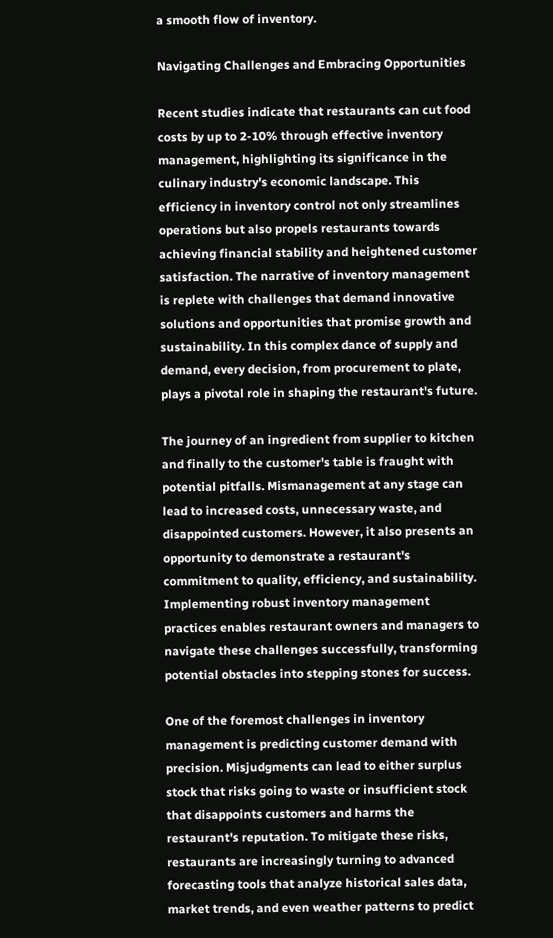a smooth flow of inventory.

Navigating Challenges and Embracing Opportunities

Recent studies indicate that restaurants can cut food costs by up to 2-10% through effective inventory management, highlighting its significance in the culinary industry's economic landscape. This efficiency in inventory control not only streamlines operations but also propels restaurants towards achieving financial stability and heightened customer satisfaction. The narrative of inventory management is replete with challenges that demand innovative solutions and opportunities that promise growth and sustainability. In this complex dance of supply and demand, every decision, from procurement to plate, plays a pivotal role in shaping the restaurant's future.

The journey of an ingredient from supplier to kitchen and finally to the customer's table is fraught with potential pitfalls. Mismanagement at any stage can lead to increased costs, unnecessary waste, and disappointed customers. However, it also presents an opportunity to demonstrate a restaurant's commitment to quality, efficiency, and sustainability. Implementing robust inventory management practices enables restaurant owners and managers to navigate these challenges successfully, transforming potential obstacles into stepping stones for success.

One of the foremost challenges in inventory management is predicting customer demand with precision. Misjudgments can lead to either surplus stock that risks going to waste or insufficient stock that disappoints customers and harms the restaurant's reputation. To mitigate these risks, restaurants are increasingly turning to advanced forecasting tools that analyze historical sales data, market trends, and even weather patterns to predict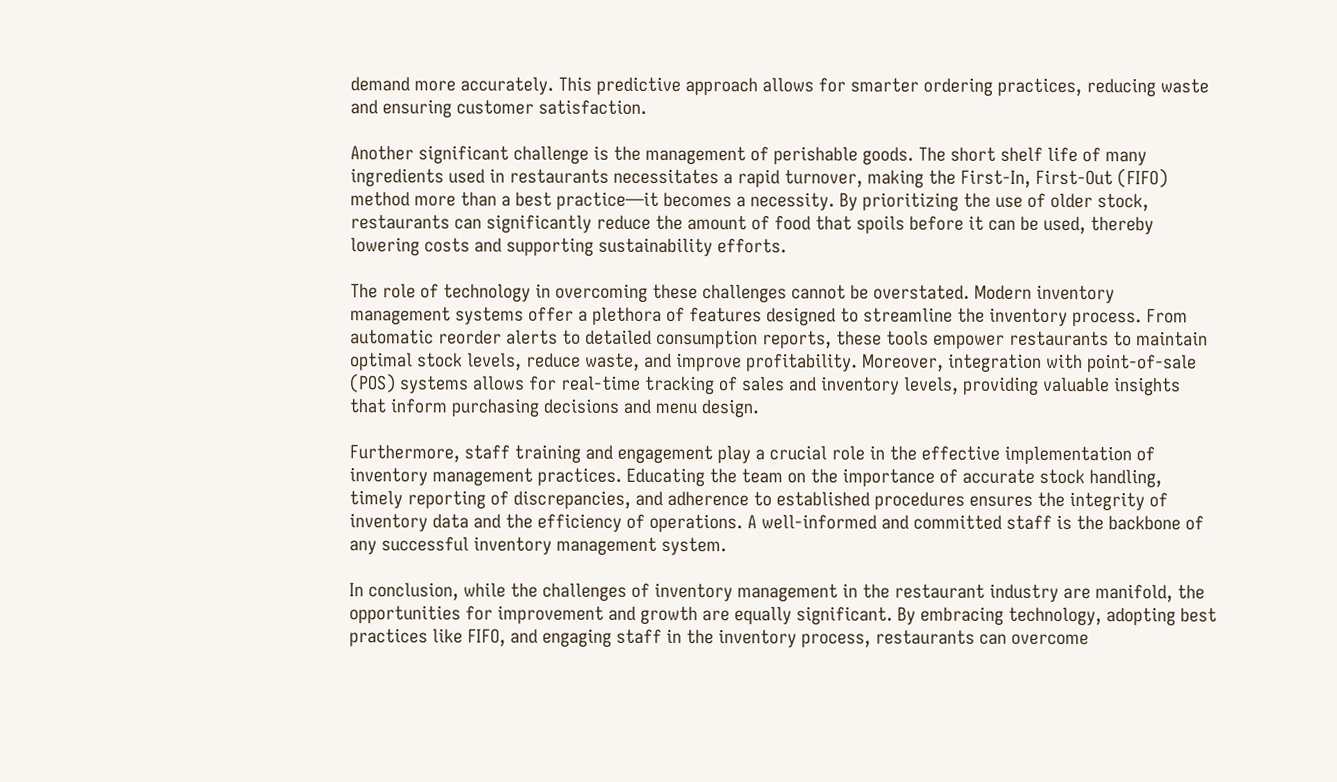demand more accurately. This predictive approach allows for smarter ordering practices, reducing waste and ensuring customer satisfaction.

Another significant challenge is the management of perishable goods. The short shelf life of many ingredients used in restaurants necessitates a rapid turnover, making the First-In, First-Out (FIFO) method more than a best practice—it becomes a necessity. By prioritizing the use of older stock, restaurants can significantly reduce the amount of food that spoils before it can be used, thereby lowering costs and supporting sustainability efforts.

The role of technology in overcoming these challenges cannot be overstated. Modern inventory management systems offer a plethora of features designed to streamline the inventory process. From automatic reorder alerts to detailed consumption reports, these tools empower restaurants to maintain optimal stock levels, reduce waste, and improve profitability. Moreover, integration with point-of-sale (POS) systems allows for real-time tracking of sales and inventory levels, providing valuable insights that inform purchasing decisions and menu design.

Furthermore, staff training and engagement play a crucial role in the effective implementation of inventory management practices. Educating the team on the importance of accurate stock handling, timely reporting of discrepancies, and adherence to established procedures ensures the integrity of inventory data and the efficiency of operations. A well-informed and committed staff is the backbone of any successful inventory management system.

In conclusion, while the challenges of inventory management in the restaurant industry are manifold, the opportunities for improvement and growth are equally significant. By embracing technology, adopting best practices like FIFO, and engaging staff in the inventory process, restaurants can overcome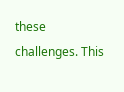these challenges. This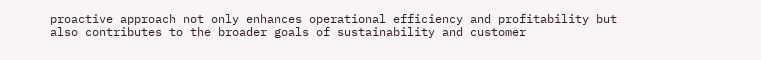proactive approach not only enhances operational efficiency and profitability but also contributes to the broader goals of sustainability and customer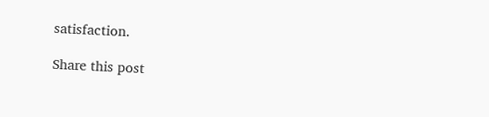satisfaction.

Share this post